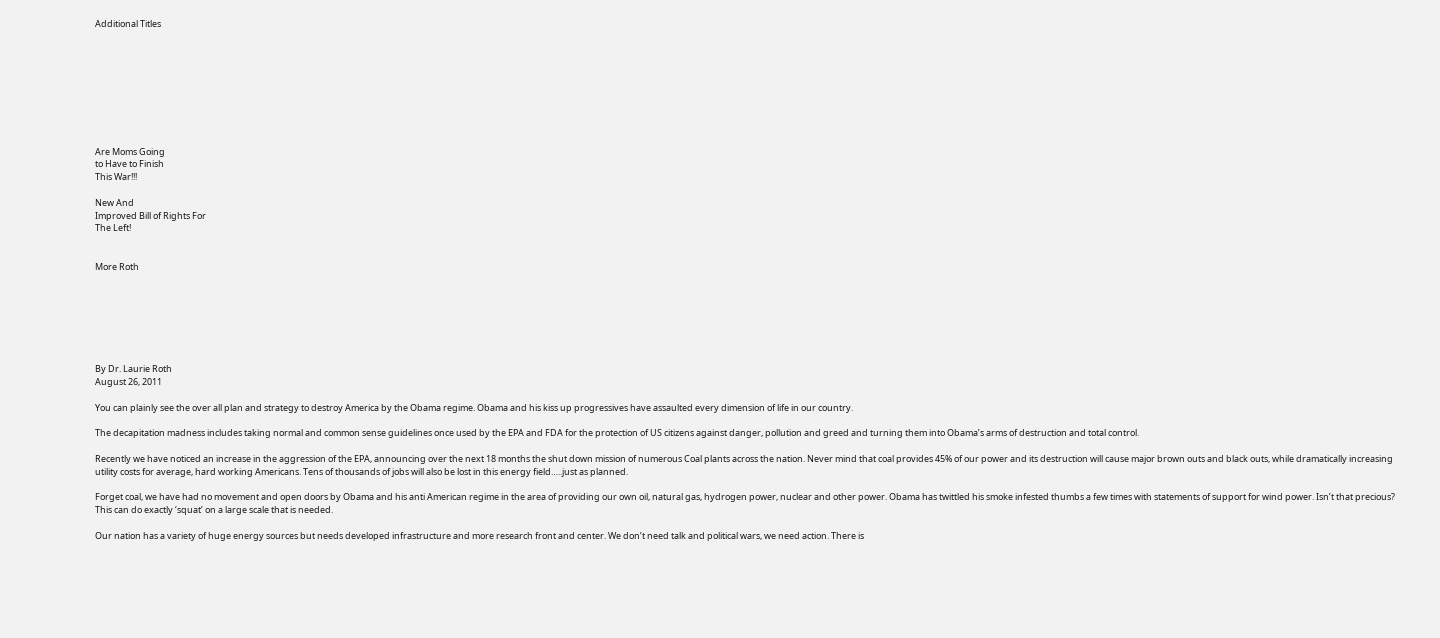Additional Titles









Are Moms Going
to Have to Finish
This War!!!

New And
Improved Bill of Rights For
The Left!


More Roth







By Dr. Laurie Roth
August 26, 2011

You can plainly see the over all plan and strategy to destroy America by the Obama regime. Obama and his kiss up progressives have assaulted every dimension of life in our country.

The decapitation madness includes taking normal and common sense guidelines once used by the EPA and FDA for the protection of US citizens against danger, pollution and greed and turning them into Obama’s arms of destruction and total control.

Recently we have noticed an increase in the aggression of the EPA, announcing over the next 18 months the shut down mission of numerous Coal plants across the nation. Never mind that coal provides 45% of our power and its destruction will cause major brown outs and black outs, while dramatically increasing utility costs for average, hard working Americans. Tens of thousands of jobs will also be lost in this energy field…..just as planned.

Forget coal, we have had no movement and open doors by Obama and his anti American regime in the area of providing our own oil, natural gas, hydrogen power, nuclear and other power. Obama has twittled his smoke infested thumbs a few times with statements of support for wind power. Isn’t that precious? This can do exactly ‘squat’ on a large scale that is needed.

Our nation has a variety of huge energy sources but needs developed infrastructure and more research front and center. We don’t need talk and political wars, we need action. There is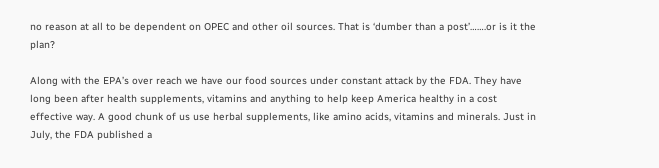no reason at all to be dependent on OPEC and other oil sources. That is ‘dumber than a post’…….or is it the plan?

Along with the EPA’s over reach we have our food sources under constant attack by the FDA. They have long been after health supplements, vitamins and anything to help keep America healthy in a cost effective way. A good chunk of us use herbal supplements, like amino acids, vitamins and minerals. Just in July, the FDA published a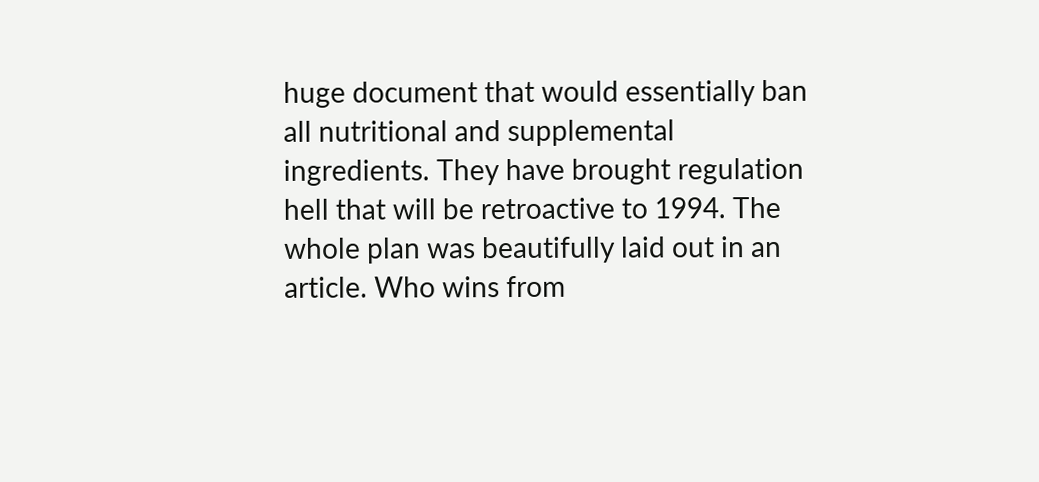huge document that would essentially ban all nutritional and supplemental ingredients. They have brought regulation hell that will be retroactive to 1994. The whole plan was beautifully laid out in an article. Who wins from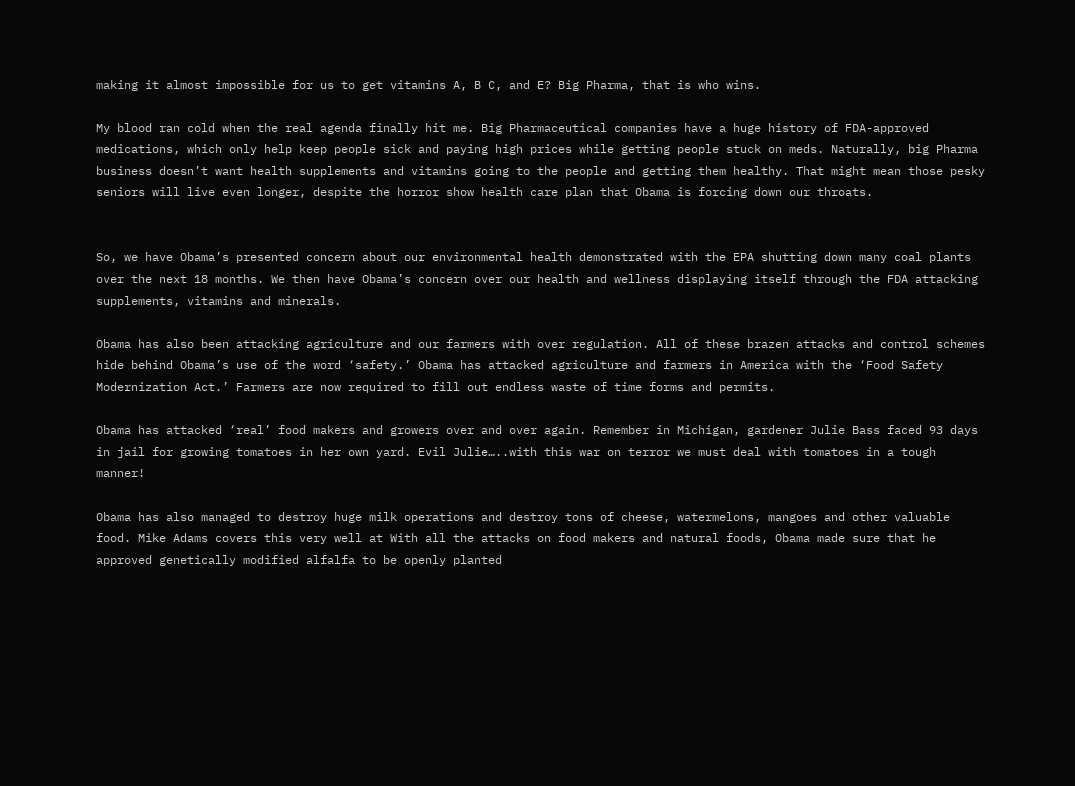making it almost impossible for us to get vitamins A, B C, and E? Big Pharma, that is who wins.

My blood ran cold when the real agenda finally hit me. Big Pharmaceutical companies have a huge history of FDA-approved medications, which only help keep people sick and paying high prices while getting people stuck on meds. Naturally, big Pharma business doesn’t want health supplements and vitamins going to the people and getting them healthy. That might mean those pesky seniors will live even longer, despite the horror show health care plan that Obama is forcing down our throats.


So, we have Obama’s presented concern about our environmental health demonstrated with the EPA shutting down many coal plants over the next 18 months. We then have Obama’s concern over our health and wellness displaying itself through the FDA attacking supplements, vitamins and minerals.

Obama has also been attacking agriculture and our farmers with over regulation. All of these brazen attacks and control schemes hide behind Obama’s use of the word ‘safety.’ Obama has attacked agriculture and farmers in America with the ‘Food Safety Modernization Act.’ Farmers are now required to fill out endless waste of time forms and permits.

Obama has attacked ‘real’ food makers and growers over and over again. Remember in Michigan, gardener Julie Bass faced 93 days in jail for growing tomatoes in her own yard. Evil Julie…..with this war on terror we must deal with tomatoes in a tough manner!

Obama has also managed to destroy huge milk operations and destroy tons of cheese, watermelons, mangoes and other valuable food. Mike Adams covers this very well at With all the attacks on food makers and natural foods, Obama made sure that he approved genetically modified alfalfa to be openly planted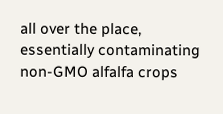all over the place, essentially contaminating non-GMO alfalfa crops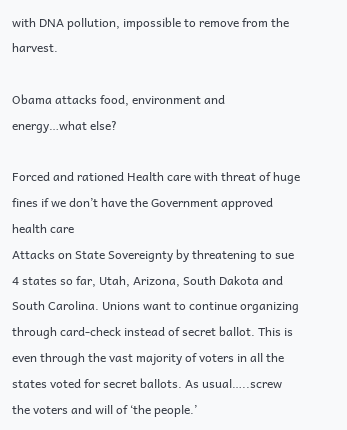with DNA pollution, impossible to remove from the harvest.

Obama attacks food, environment and energy…what else?

Forced and rationed Health care with threat of huge fines if we don’t have the Government approved health care
Attacks on State Sovereignty by threatening to sue 4 states so far, Utah, Arizona, South Dakota and South Carolina. Unions want to continue organizing through card-check instead of secret ballot. This is even through the vast majority of voters in all the states voted for secret ballots. As usual…..screw the voters and will of ‘the people.’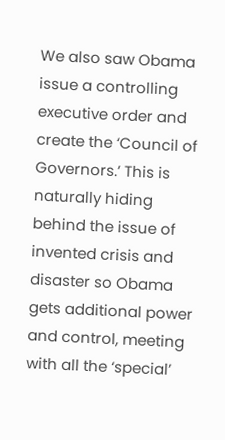We also saw Obama issue a controlling executive order and create the ‘Council of Governors.’ This is naturally hiding behind the issue of invented crisis and disaster so Obama gets additional power and control, meeting with all the ‘special’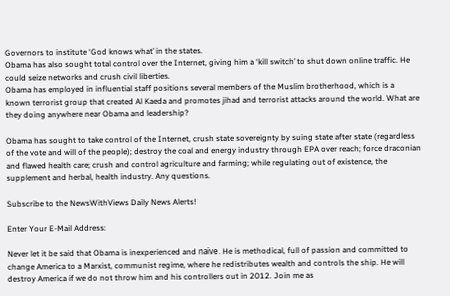Governors to institute ‘God knows what’ in the states.
Obama has also sought total control over the Internet, giving him a ‘kill switch’ to shut down online traffic. He could seize networks and crush civil liberties.
Obama has employed in influential staff positions several members of the Muslim brotherhood, which is a known terrorist group that created Al Kaeda and promotes jihad and terrorist attacks around the world. What are they doing anywhere near Obama and leadership?

Obama has sought to take control of the Internet, crush state sovereignty by suing state after state (regardless of the vote and will of the people); destroy the coal and energy industry through EPA over reach; force draconian and flawed health care; crush and control agriculture and farming; while regulating out of existence, the supplement and herbal, health industry. Any questions.

Subscribe to the NewsWithViews Daily News Alerts!

Enter Your E-Mail Address:

Never let it be said that Obama is inexperienced and naïve. He is methodical, full of passion and committed to change America to a Marxist, communist regime, where he redistributes wealth and controls the ship. He will destroy America if we do not throw him and his controllers out in 2012. Join me as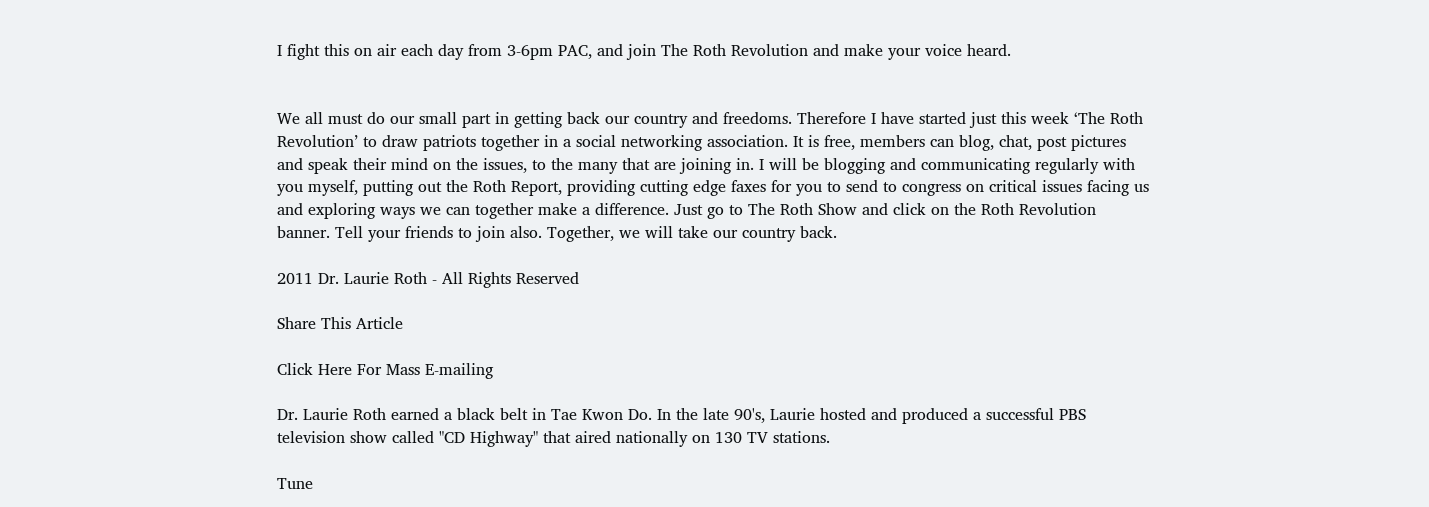I fight this on air each day from 3-6pm PAC, and join The Roth Revolution and make your voice heard.


We all must do our small part in getting back our country and freedoms. Therefore I have started just this week ‘The Roth Revolution’ to draw patriots together in a social networking association. It is free, members can blog, chat, post pictures and speak their mind on the issues, to the many that are joining in. I will be blogging and communicating regularly with you myself, putting out the Roth Report, providing cutting edge faxes for you to send to congress on critical issues facing us and exploring ways we can together make a difference. Just go to The Roth Show and click on the Roth Revolution banner. Tell your friends to join also. Together, we will take our country back.

2011 Dr. Laurie Roth - All Rights Reserved

Share This Article

Click Here For Mass E-mailing

Dr. Laurie Roth earned a black belt in Tae Kwon Do. In the late 90's, Laurie hosted and produced a successful PBS television show called "CD Highway" that aired nationally on 130 TV stations.

Tune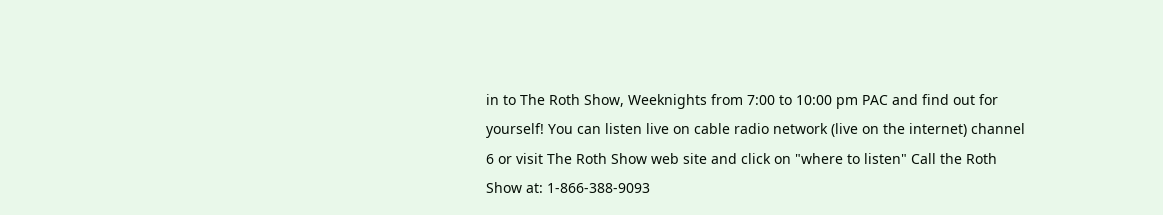in to The Roth Show, Weeknights from 7:00 to 10:00 pm PAC and find out for yourself! You can listen live on cable radio network (live on the internet) channel 6 or visit The Roth Show web site and click on "where to listen" Call the Roth Show at: 1-866-388-9093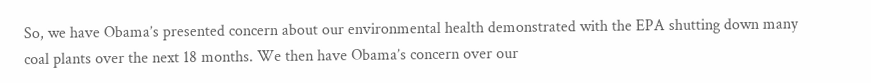So, we have Obama’s presented concern about our environmental health demonstrated with the EPA shutting down many coal plants over the next 18 months. We then have Obama’s concern over our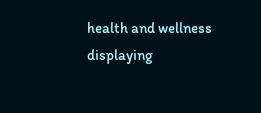health and wellness displaying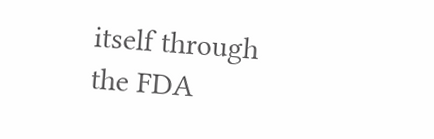itself through the FDA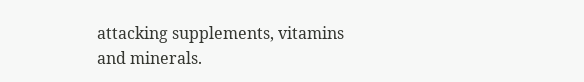attacking supplements, vitamins and minerals.